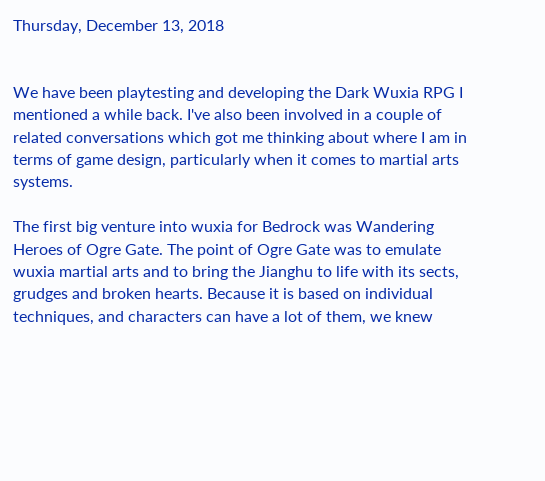Thursday, December 13, 2018


We have been playtesting and developing the Dark Wuxia RPG I mentioned a while back. I've also been involved in a couple of related conversations which got me thinking about where I am in terms of game design, particularly when it comes to martial arts systems.

The first big venture into wuxia for Bedrock was Wandering Heroes of Ogre Gate. The point of Ogre Gate was to emulate wuxia martial arts and to bring the Jianghu to life with its sects, grudges and broken hearts. Because it is based on individual techniques, and characters can have a lot of them, we knew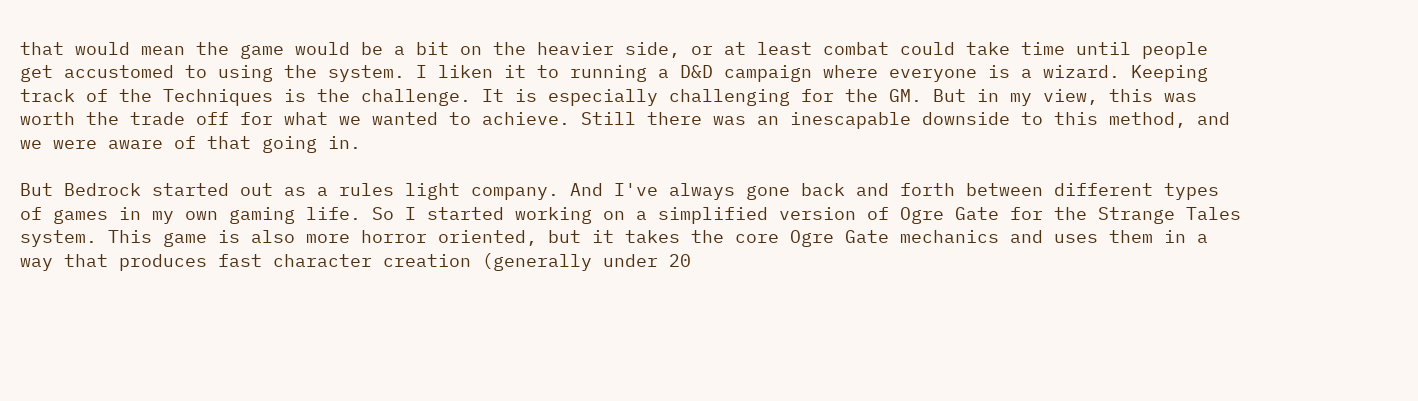that would mean the game would be a bit on the heavier side, or at least combat could take time until people get accustomed to using the system. I liken it to running a D&D campaign where everyone is a wizard. Keeping track of the Techniques is the challenge. It is especially challenging for the GM. But in my view, this was worth the trade off for what we wanted to achieve. Still there was an inescapable downside to this method, and we were aware of that going in.

But Bedrock started out as a rules light company. And I've always gone back and forth between different types of games in my own gaming life. So I started working on a simplified version of Ogre Gate for the Strange Tales system. This game is also more horror oriented, but it takes the core Ogre Gate mechanics and uses them in a way that produces fast character creation (generally under 20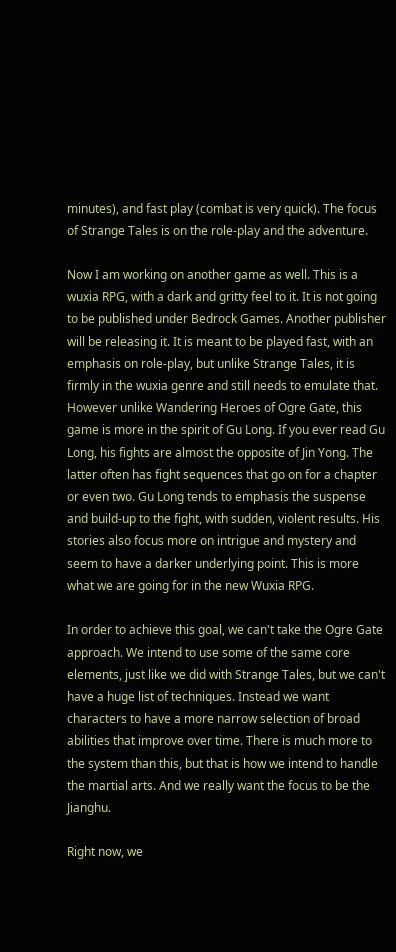minutes), and fast play (combat is very quick). The focus of Strange Tales is on the role-play and the adventure.

Now I am working on another game as well. This is a wuxia RPG, with a dark and gritty feel to it. It is not going to be published under Bedrock Games. Another publisher will be releasing it. It is meant to be played fast, with an emphasis on role-play, but unlike Strange Tales, it is firmly in the wuxia genre and still needs to emulate that. However unlike Wandering Heroes of Ogre Gate, this game is more in the spirit of Gu Long. If you ever read Gu Long, his fights are almost the opposite of Jin Yong. The latter often has fight sequences that go on for a chapter or even two. Gu Long tends to emphasis the suspense and build-up to the fight, with sudden, violent results. His stories also focus more on intrigue and mystery and seem to have a darker underlying point. This is more what we are going for in the new Wuxia RPG.

In order to achieve this goal, we can't take the Ogre Gate approach. We intend to use some of the same core elements, just like we did with Strange Tales, but we can't have a huge list of techniques. Instead we want characters to have a more narrow selection of broad abilities that improve over time. There is much more to the system than this, but that is how we intend to handle the martial arts. And we really want the focus to be the Jianghu.

Right now, we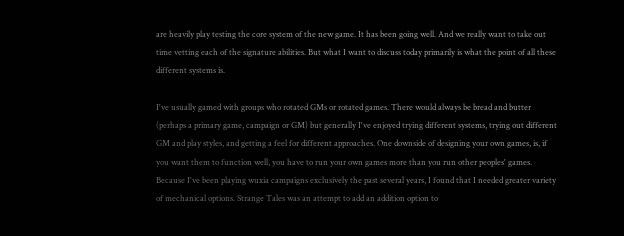are heavily play testing the core system of the new game. It has been going well. And we really want to take out time vetting each of the signature abilities. But what I want to discuss today primarily is what the point of all these different systems is.

I've usually gamed with groups who rotated GMs or rotated games. There would always be bread and butter (perhaps a primary game, campaign or GM) but generally I've enjoyed trying different systems, trying out different GM and play styles, and getting a feel for different approaches. One downside of designing your own games, is, if you want them to function well, you have to run your own games more than you run other peoples' games. Because I've been playing wuxia campaigns exclusively the past several years, I found that I needed greater variety of mechanical options. Strange Tales was an attempt to add an addition option to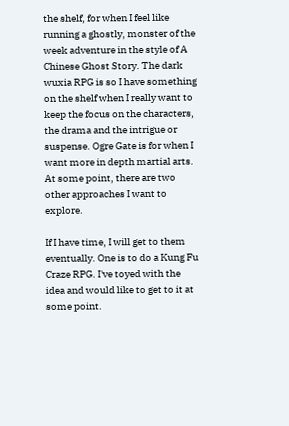the shelf, for when I feel like running a ghostly, monster of the week adventure in the style of A Chinese Ghost Story. The dark wuxia RPG is so I have something on the shelf when I really want to keep the focus on the characters, the drama and the intrigue or suspense. Ogre Gate is for when I want more in depth martial arts. At some point, there are two other approaches I want to explore.

If I have time, I will get to them eventually. One is to do a Kung Fu Craze RPG. I've toyed with the idea and would like to get to it at some point.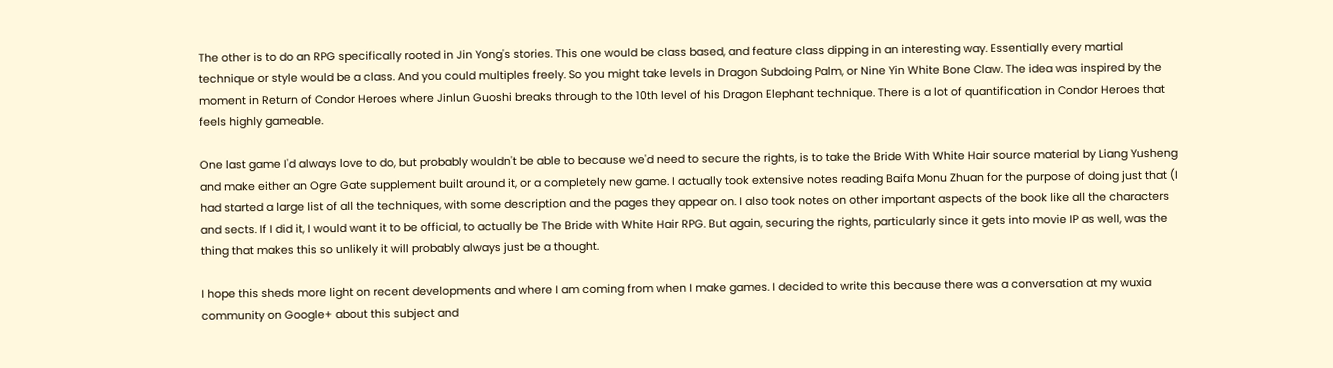The other is to do an RPG specifically rooted in Jin Yong's stories. This one would be class based, and feature class dipping in an interesting way. Essentially every martial technique or style would be a class. And you could multiples freely. So you might take levels in Dragon Subdoing Palm, or Nine Yin White Bone Claw. The idea was inspired by the moment in Return of Condor Heroes where Jinlun Guoshi breaks through to the 10th level of his Dragon Elephant technique. There is a lot of quantification in Condor Heroes that feels highly gameable.

One last game I'd always love to do, but probably wouldn't be able to because we'd need to secure the rights, is to take the Bride With White Hair source material by Liang Yusheng and make either an Ogre Gate supplement built around it, or a completely new game. I actually took extensive notes reading Baifa Monu Zhuan for the purpose of doing just that (I had started a large list of all the techniques, with some description and the pages they appear on. I also took notes on other important aspects of the book like all the characters and sects. If I did it, I would want it to be official, to actually be The Bride with White Hair RPG. But again, securing the rights, particularly since it gets into movie IP as well, was the thing that makes this so unlikely it will probably always just be a thought.

I hope this sheds more light on recent developments and where I am coming from when I make games. I decided to write this because there was a conversation at my wuxia community on Google+ about this subject and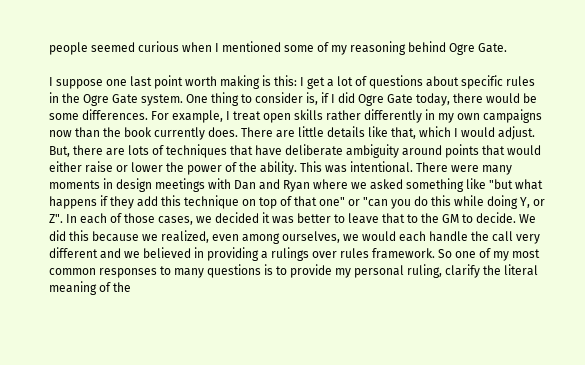people seemed curious when I mentioned some of my reasoning behind Ogre Gate.

I suppose one last point worth making is this: I get a lot of questions about specific rules in the Ogre Gate system. One thing to consider is, if I did Ogre Gate today, there would be some differences. For example, I treat open skills rather differently in my own campaigns now than the book currently does. There are little details like that, which I would adjust. But, there are lots of techniques that have deliberate ambiguity around points that would either raise or lower the power of the ability. This was intentional. There were many moments in design meetings with Dan and Ryan where we asked something like "but what happens if they add this technique on top of that one" or "can you do this while doing Y, or Z". In each of those cases, we decided it was better to leave that to the GM to decide. We did this because we realized, even among ourselves, we would each handle the call very different and we believed in providing a rulings over rules framework. So one of my most common responses to many questions is to provide my personal ruling, clarify the literal meaning of the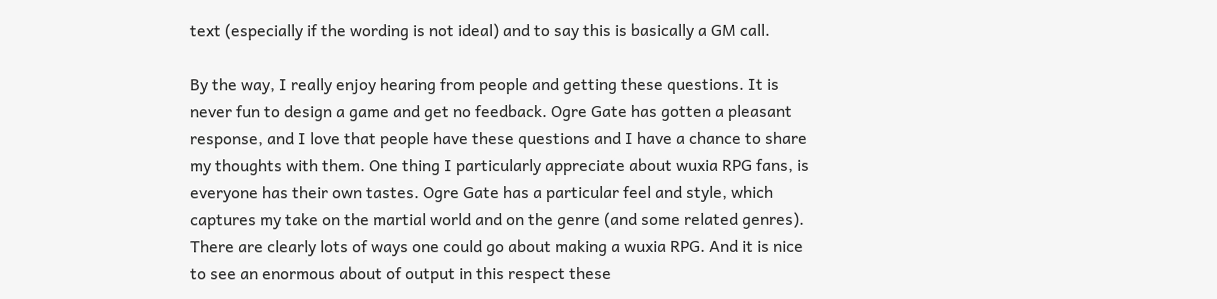text (especially if the wording is not ideal) and to say this is basically a GM call.

By the way, I really enjoy hearing from people and getting these questions. It is never fun to design a game and get no feedback. Ogre Gate has gotten a pleasant response, and I love that people have these questions and I have a chance to share my thoughts with them. One thing I particularly appreciate about wuxia RPG fans, is everyone has their own tastes. Ogre Gate has a particular feel and style, which captures my take on the martial world and on the genre (and some related genres). There are clearly lots of ways one could go about making a wuxia RPG. And it is nice to see an enormous about of output in this respect these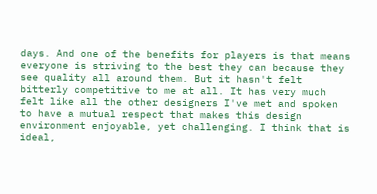days. And one of the benefits for players is that means everyone is striving to the best they can because they see quality all around them. But it hasn't felt bitterly competitive to me at all. It has very much felt like all the other designers I've met and spoken to have a mutual respect that makes this design environment enjoyable, yet challenging. I think that is ideal,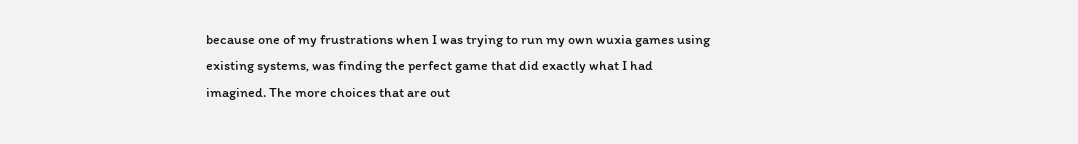because one of my frustrations when I was trying to run my own wuxia games using existing systems, was finding the perfect game that did exactly what I had imagined. The more choices that are out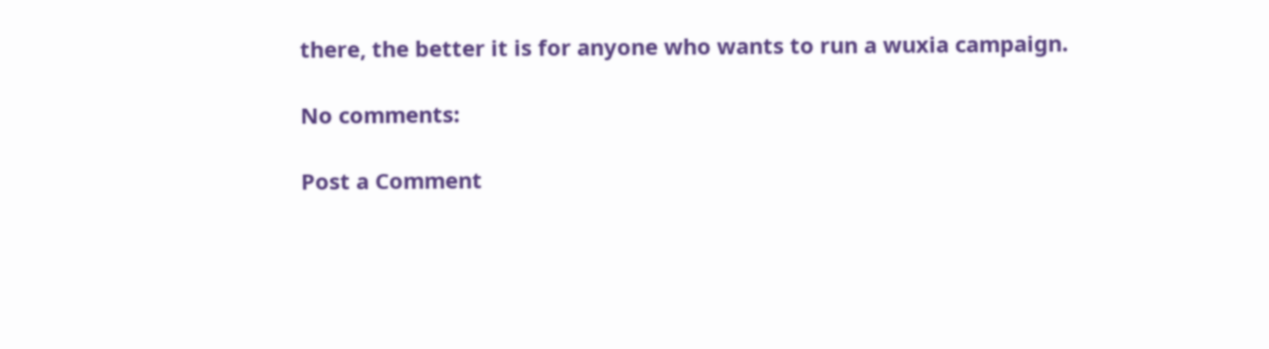there, the better it is for anyone who wants to run a wuxia campaign.

No comments:

Post a Comment